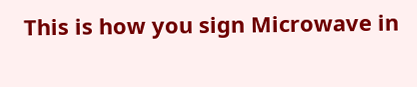This is how you sign Microwave in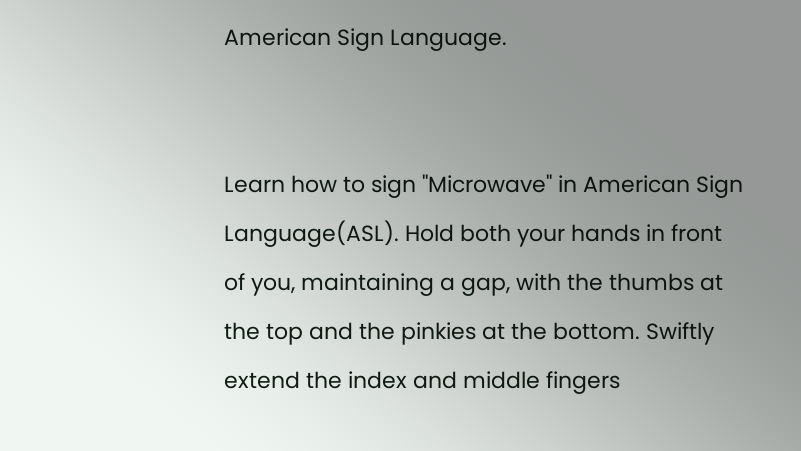American Sign Language.


Learn how to sign "Microwave" in American Sign Language(ASL). Hold both your hands in front of you, maintaining a gap, with the thumbs at the top and the pinkies at the bottom. Swiftly extend the index and middle fingers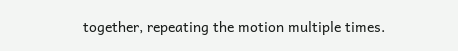together, repeating the motion multiple times.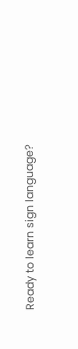Ready to learn sign language?